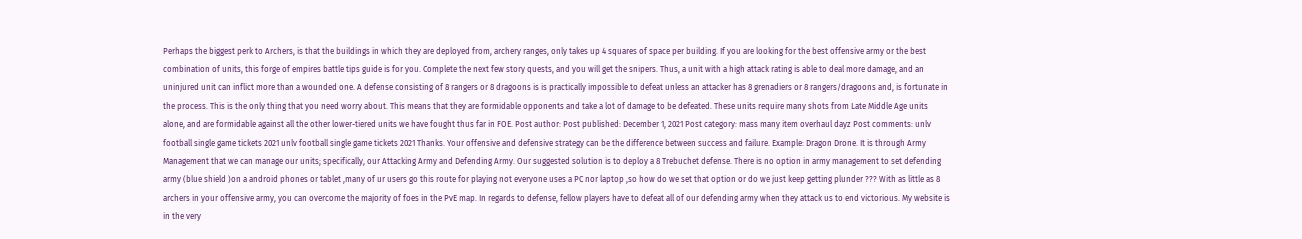Perhaps the biggest perk to Archers, is that the buildings in which they are deployed from, archery ranges, only takes up 4 squares of space per building. If you are looking for the best offensive army or the best combination of units, this forge of empires battle tips guide is for you. Complete the next few story quests, and you will get the snipers. Thus, a unit with a high attack rating is able to deal more damage, and an uninjured unit can inflict more than a wounded one. A defense consisting of 8 rangers or 8 dragoons is is practically impossible to defeat unless an attacker has 8 grenadiers or 8 rangers/dragoons and, is fortunate in the process. This is the only thing that you need worry about. This means that they are formidable opponents and take a lot of damage to be defeated. These units require many shots from Late Middle Age units alone, and are formidable against all the other lower-tiered units we have fought thus far in FOE. Post author: Post published: December 1, 2021 Post category: mass many item overhaul dayz Post comments: unlv football single game tickets 2021 unlv football single game tickets 2021 Thanks. Your offensive and defensive strategy can be the difference between success and failure. Example: Dragon Drone. It is through Army Management that we can manage our units; specifically, our Attacking Army and Defending Army. Our suggested solution is to deploy a 8 Trebuchet defense. There is no option in army management to set defending army (blue shield )on a android phones or tablet ,many of ur users go this route for playing not everyone uses a PC nor laptop ,so how do we set that option or do we just keep getting plunder ??? With as little as 8 archers in your offensive army, you can overcome the majority of foes in the PvE map. In regards to defense, fellow players have to defeat all of our defending army when they attack us to end victorious. My website is in the very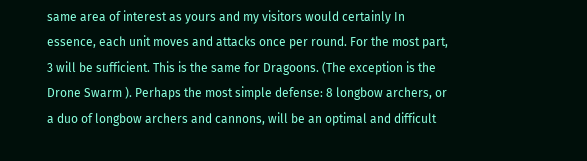same area of interest as yours and my visitors would certainly In essence, each unit moves and attacks once per round. For the most part, 3 will be sufficient. This is the same for Dragoons. (The exception is the Drone Swarm ). Perhaps the most simple defense: 8 longbow archers, or a duo of longbow archers and cannons, will be an optimal and difficult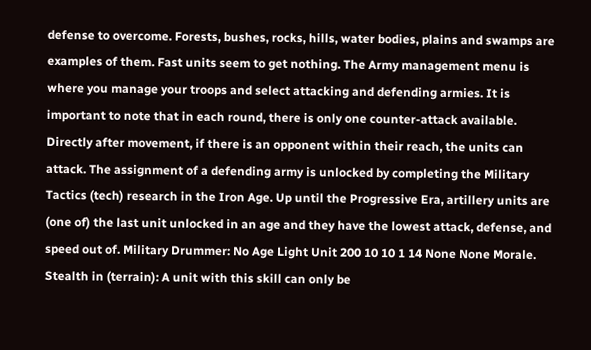defense to overcome. Forests, bushes, rocks, hills, water bodies, plains and swamps are examples of them. Fast units seem to get nothing. The Army management menu is where you manage your troops and select attacking and defending armies. It is important to note that in each round, there is only one counter-attack available. Directly after movement, if there is an opponent within their reach, the units can attack. The assignment of a defending army is unlocked by completing the Military Tactics (tech) research in the Iron Age. Up until the Progressive Era, artillery units are (one of) the last unit unlocked in an age and they have the lowest attack, defense, and speed out of. Military Drummer: No Age Light Unit 200 10 10 1 14 None None Morale. Stealth in (terrain): A unit with this skill can only be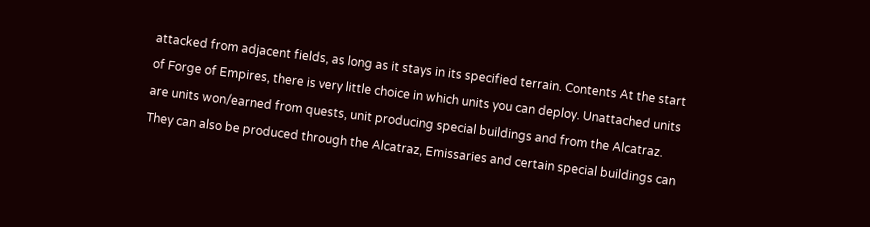attacked from adjacent fields, as long as it stays in its specified terrain. Contents At the start of Forge of Empires, there is very little choice in which units you can deploy. Unattached units are units won/earned from quests, unit producing special buildings and from the Alcatraz. They can also be produced through the Alcatraz, Emissaries and certain special buildings can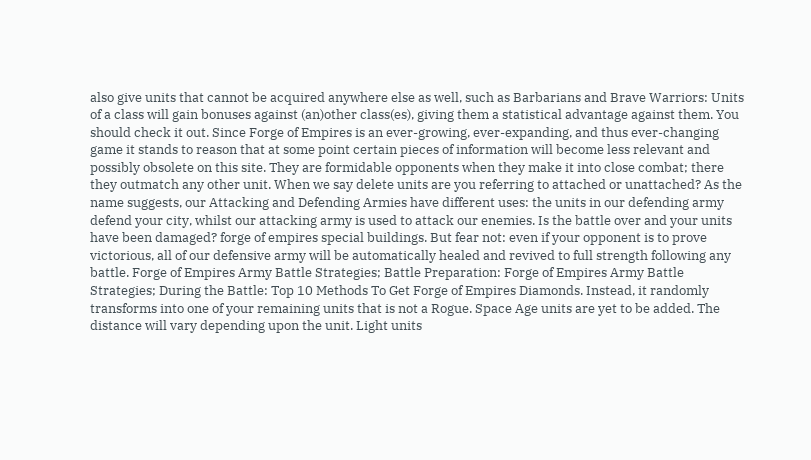also give units that cannot be acquired anywhere else as well, such as Barbarians and Brave Warriors: Units of a class will gain bonuses against (an)other class(es), giving them a statistical advantage against them. You should check it out. Since Forge of Empires is an ever-growing, ever-expanding, and thus ever-changing game it stands to reason that at some point certain pieces of information will become less relevant and possibly obsolete on this site. They are formidable opponents when they make it into close combat; there they outmatch any other unit. When we say delete units are you referring to attached or unattached? As the name suggests, our Attacking and Defending Armies have different uses: the units in our defending army defend your city, whilst our attacking army is used to attack our enemies. Is the battle over and your units have been damaged? forge of empires special buildings. But fear not: even if your opponent is to prove victorious, all of our defensive army will be automatically healed and revived to full strength following any battle. Forge of Empires Army Battle Strategies; Battle Preparation: Forge of Empires Army Battle Strategies; During the Battle: Top 10 Methods To Get Forge of Empires Diamonds. Instead, it randomly transforms into one of your remaining units that is not a Rogue. Space Age units are yet to be added. The distance will vary depending upon the unit. Light units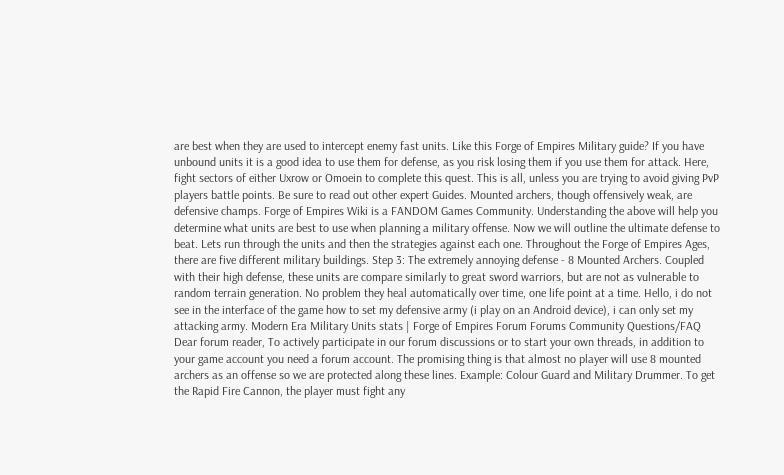are best when they are used to intercept enemy fast units. Like this Forge of Empires Military guide? If you have unbound units it is a good idea to use them for defense, as you risk losing them if you use them for attack. Here, fight sectors of either Uxrow or Omoein to complete this quest. This is all, unless you are trying to avoid giving PvP players battle points. Be sure to read out other expert Guides. Mounted archers, though offensively weak, are defensive champs. Forge of Empires Wiki is a FANDOM Games Community. Understanding the above will help you determine what units are best to use when planning a military offense. Now we will outline the ultimate defense to beat. Lets run through the units and then the strategies against each one. Throughout the Forge of Empires Ages, there are five different military buildings. Step 3: The extremely annoying defense - 8 Mounted Archers. Coupled with their high defense, these units are compare similarly to great sword warriors, but are not as vulnerable to random terrain generation. No problem they heal automatically over time, one life point at a time. Hello, i do not see in the interface of the game how to set my defensive army (i play on an Android device), i can only set my attacking army. Modern Era Military Units stats | Forge of Empires Forum Forums Community Questions/FAQ Dear forum reader, To actively participate in our forum discussions or to start your own threads, in addition to your game account you need a forum account. The promising thing is that almost no player will use 8 mounted archers as an offense so we are protected along these lines. Example: Colour Guard and Military Drummer. To get the Rapid Fire Cannon, the player must fight any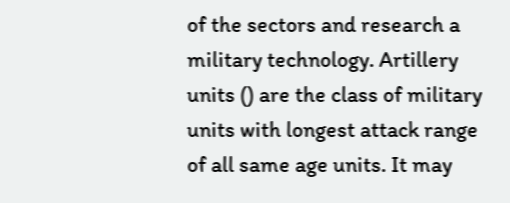of the sectors and research a military technology. Artillery units () are the class of military units with longest attack range of all same age units. It may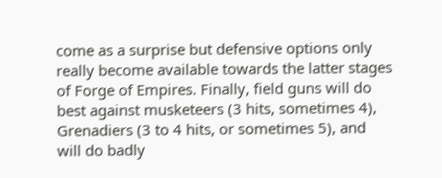come as a surprise but defensive options only really become available towards the latter stages of Forge of Empires. Finally, field guns will do best against musketeers (3 hits, sometimes 4), Grenadiers (3 to 4 hits, or sometimes 5), and will do badly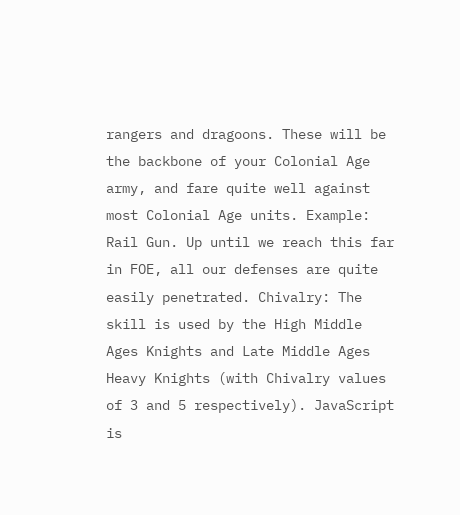rangers and dragoons. These will be the backbone of your Colonial Age army, and fare quite well against most Colonial Age units. Example: Rail Gun. Up until we reach this far in FOE, all our defenses are quite easily penetrated. Chivalry: The skill is used by the High Middle Ages Knights and Late Middle Ages Heavy Knights (with Chivalry values of 3 and 5 respectively). JavaScript is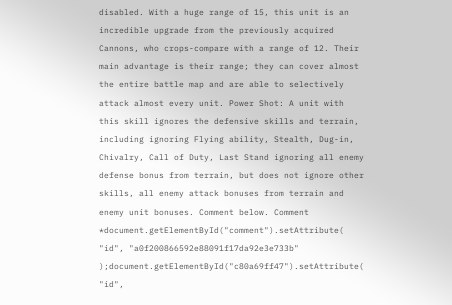disabled. With a huge range of 15, this unit is an incredible upgrade from the previously acquired Cannons, who crops-compare with a range of 12. Their main advantage is their range; they can cover almost the entire battle map and are able to selectively attack almost every unit. Power Shot: A unit with this skill ignores the defensive skills and terrain, including ignoring Flying ability, Stealth, Dug-in, Chivalry, Call of Duty, Last Stand ignoring all enemy defense bonus from terrain, but does not ignore other skills, all enemy attack bonuses from terrain and enemy unit bonuses. Comment below. Comment *document.getElementById("comment").setAttribute( "id", "a0f200866592e88091f17da92e3e733b" );document.getElementById("c80a69ff47").setAttribute( "id",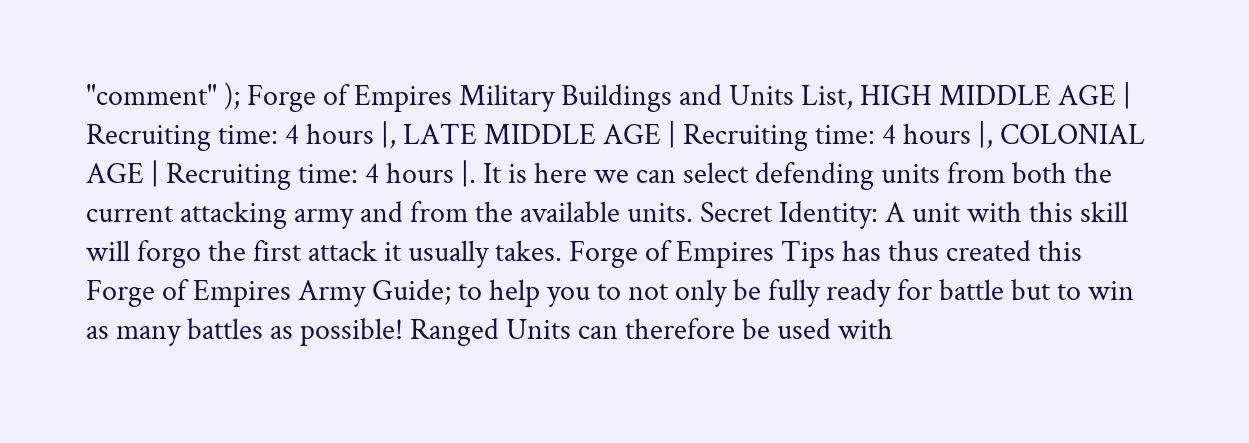"comment" ); Forge of Empires Military Buildings and Units List, HIGH MIDDLE AGE | Recruiting time: 4 hours |, LATE MIDDLE AGE | Recruiting time: 4 hours |, COLONIAL AGE | Recruiting time: 4 hours |. It is here we can select defending units from both the current attacking army and from the available units. Secret Identity: A unit with this skill will forgo the first attack it usually takes. Forge of Empires Tips has thus created this Forge of Empires Army Guide; to help you to not only be fully ready for battle but to win as many battles as possible! Ranged Units can therefore be used with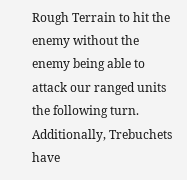Rough Terrain to hit the enemy without the enemy being able to attack our ranged units the following turn. Additionally, Trebuchets have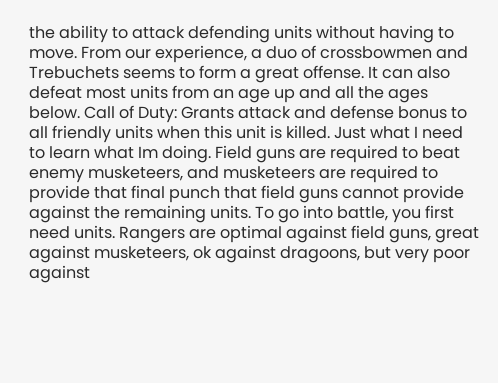the ability to attack defending units without having to move. From our experience, a duo of crossbowmen and Trebuchets seems to form a great offense. It can also defeat most units from an age up and all the ages below. Call of Duty: Grants attack and defense bonus to all friendly units when this unit is killed. Just what I need to learn what Im doing. Field guns are required to beat enemy musketeers, and musketeers are required to provide that final punch that field guns cannot provide against the remaining units. To go into battle, you first need units. Rangers are optimal against field guns, great against musketeers, ok against dragoons, but very poor against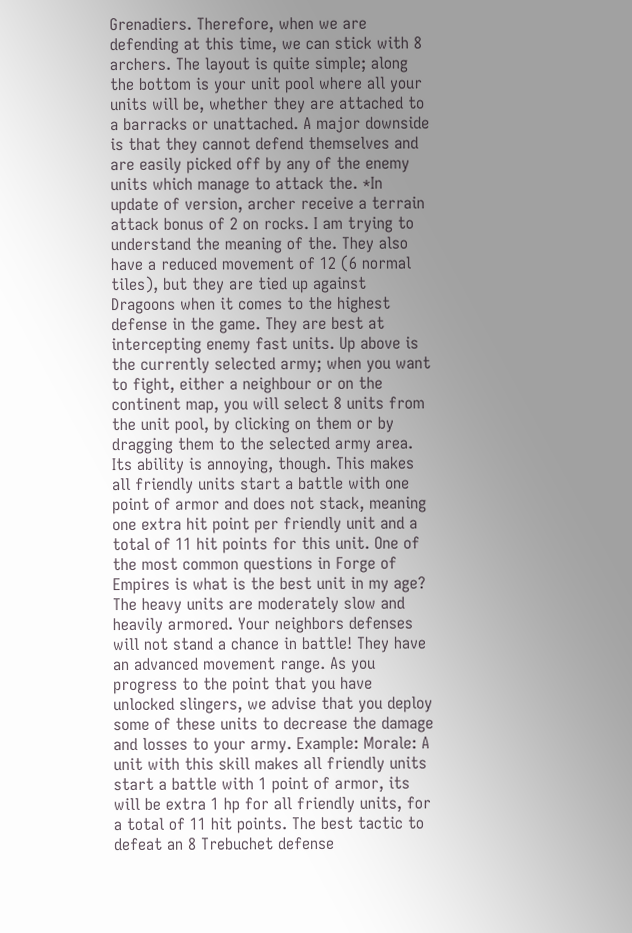Grenadiers. Therefore, when we are defending at this time, we can stick with 8 archers. The layout is quite simple; along the bottom is your unit pool where all your units will be, whether they are attached to a barracks or unattached. A major downside is that they cannot defend themselves and are easily picked off by any of the enemy units which manage to attack the. *In update of version, archer receive a terrain attack bonus of 2 on rocks. I am trying to understand the meaning of the. They also have a reduced movement of 12 (6 normal tiles), but they are tied up against Dragoons when it comes to the highest defense in the game. They are best at intercepting enemy fast units. Up above is the currently selected army; when you want to fight, either a neighbour or on the continent map, you will select 8 units from the unit pool, by clicking on them or by dragging them to the selected army area. Its ability is annoying, though. This makes all friendly units start a battle with one point of armor and does not stack, meaning one extra hit point per friendly unit and a total of 11 hit points for this unit. One of the most common questions in Forge of Empires is what is the best unit in my age? The heavy units are moderately slow and heavily armored. Your neighbors defenses will not stand a chance in battle! They have an advanced movement range. As you progress to the point that you have unlocked slingers, we advise that you deploy some of these units to decrease the damage and losses to your army. Example: Morale: A unit with this skill makes all friendly units start a battle with 1 point of armor, its will be extra 1 hp for all friendly units, for a total of 11 hit points. The best tactic to defeat an 8 Trebuchet defense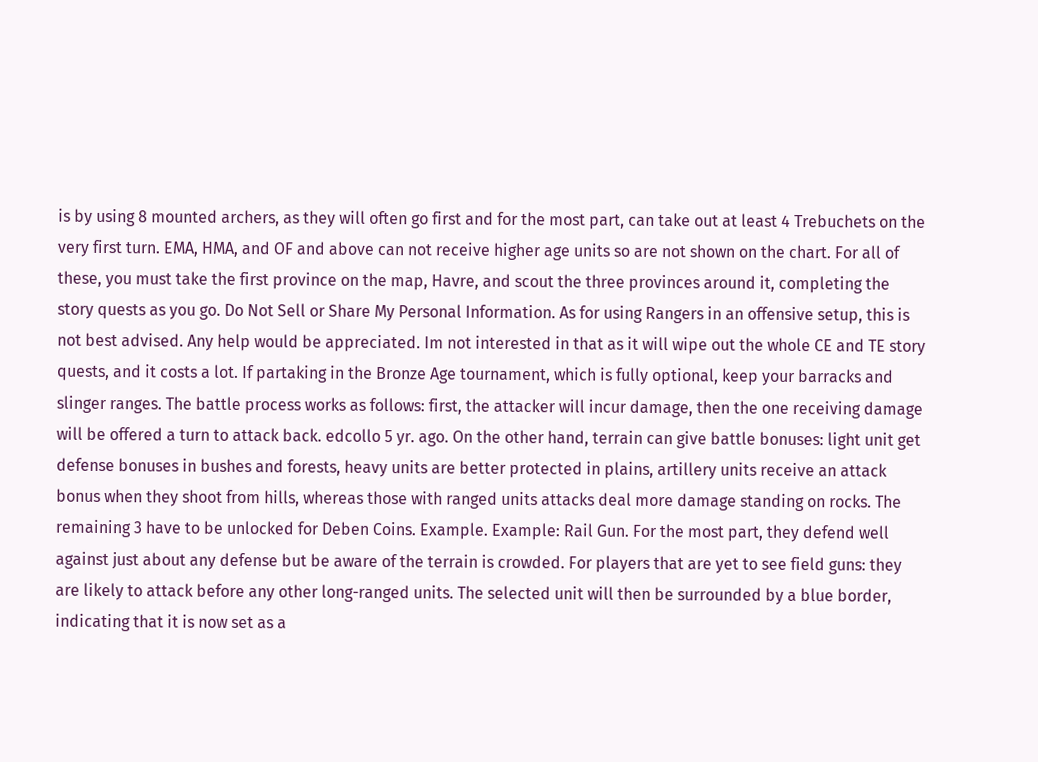is by using 8 mounted archers, as they will often go first and for the most part, can take out at least 4 Trebuchets on the very first turn. EMA, HMA, and OF and above can not receive higher age units so are not shown on the chart. For all of these, you must take the first province on the map, Havre, and scout the three provinces around it, completing the story quests as you go. Do Not Sell or Share My Personal Information. As for using Rangers in an offensive setup, this is not best advised. Any help would be appreciated. Im not interested in that as it will wipe out the whole CE and TE story quests, and it costs a lot. If partaking in the Bronze Age tournament, which is fully optional, keep your barracks and slinger ranges. The battle process works as follows: first, the attacker will incur damage, then the one receiving damage will be offered a turn to attack back. edcollo 5 yr. ago. On the other hand, terrain can give battle bonuses: light unit get defense bonuses in bushes and forests, heavy units are better protected in plains, artillery units receive an attack bonus when they shoot from hills, whereas those with ranged units attacks deal more damage standing on rocks. The remaining 3 have to be unlocked for Deben Coins. Example. Example: Rail Gun. For the most part, they defend well against just about any defense but be aware of the terrain is crowded. For players that are yet to see field guns: they are likely to attack before any other long-ranged units. The selected unit will then be surrounded by a blue border, indicating that it is now set as a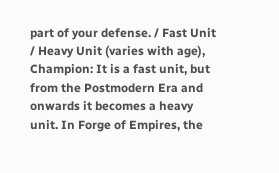part of your defense. / Fast Unit / Heavy Unit (varies with age), Champion: It is a fast unit, but from the Postmodern Era and onwards it becomes a heavy unit. In Forge of Empires, the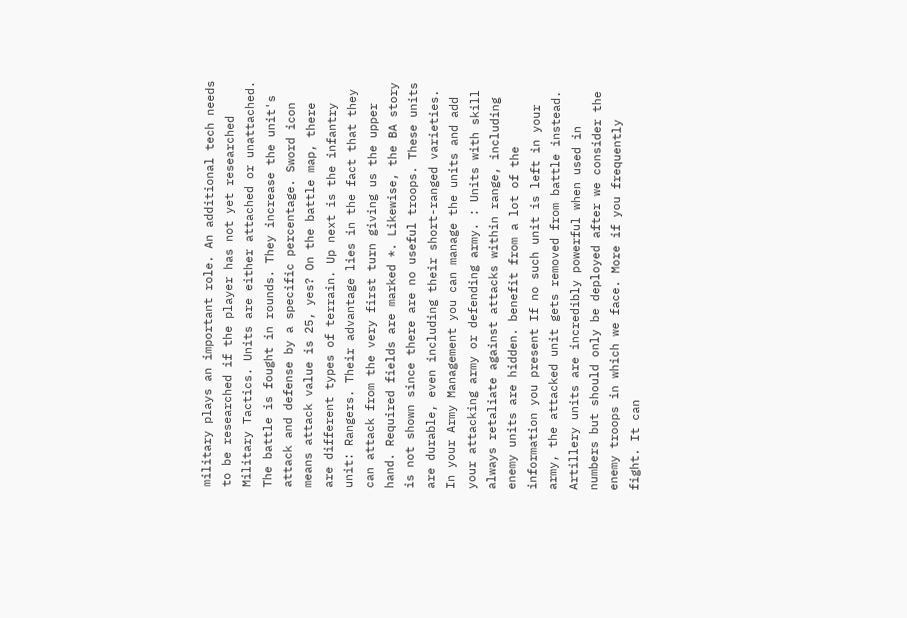military plays an important role. An additional tech needs to be researched if the player has not yet researched Military Tactics. Units are either attached or unattached. The battle is fought in rounds. They increase the unit's attack and defense by a specific percentage. Sword icon means attack value is 25, yes? On the battle map, there are different types of terrain. Up next is the infantry unit: Rangers. Their advantage lies in the fact that they can attack from the very first turn giving us the upper hand. Required fields are marked *. Likewise, the BA story is not shown since there are no useful troops. These units are durable, even including their short-ranged varieties. In your Army Management you can manage the units and add your attacking army or defending army. : Units with skill always retaliate against attacks within range, including enemy units are hidden. benefit from a lot of the information you present If no such unit is left in your army, the attacked unit gets removed from battle instead. Artillery units are incredibly powerful when used in numbers but should only be deployed after we consider the enemy troops in which we face. More if you frequently fight. It can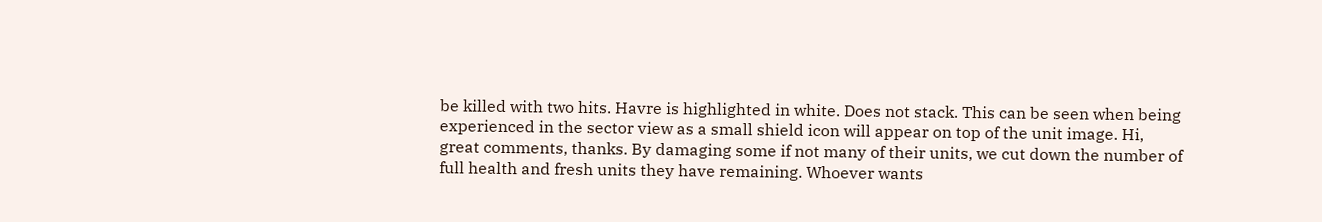be killed with two hits. Havre is highlighted in white. Does not stack. This can be seen when being experienced in the sector view as a small shield icon will appear on top of the unit image. Hi, great comments, thanks. By damaging some if not many of their units, we cut down the number of full health and fresh units they have remaining. Whoever wants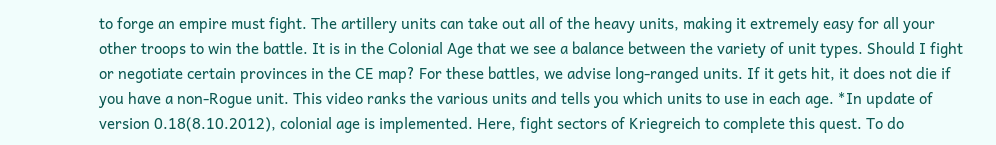to forge an empire must fight. The artillery units can take out all of the heavy units, making it extremely easy for all your other troops to win the battle. It is in the Colonial Age that we see a balance between the variety of unit types. Should I fight or negotiate certain provinces in the CE map? For these battles, we advise long-ranged units. If it gets hit, it does not die if you have a non-Rogue unit. This video ranks the various units and tells you which units to use in each age. *In update of version 0.18(8.10.2012), colonial age is implemented. Here, fight sectors of Kriegreich to complete this quest. To do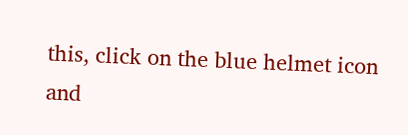this, click on the blue helmet icon and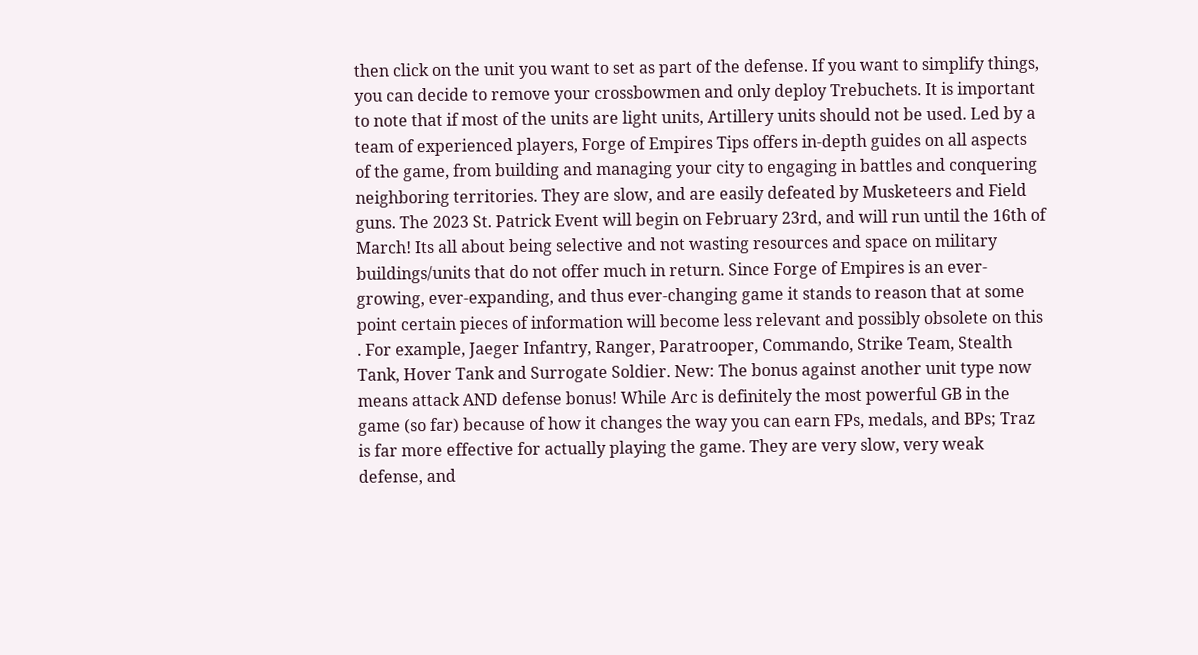then click on the unit you want to set as part of the defense. If you want to simplify things, you can decide to remove your crossbowmen and only deploy Trebuchets. It is important to note that if most of the units are light units, Artillery units should not be used. Led by a team of experienced players, Forge of Empires Tips offers in-depth guides on all aspects of the game, from building and managing your city to engaging in battles and conquering neighboring territories. They are slow, and are easily defeated by Musketeers and Field guns. The 2023 St. Patrick Event will begin on February 23rd, and will run until the 16th of March! Its all about being selective and not wasting resources and space on military buildings/units that do not offer much in return. Since Forge of Empires is an ever-growing, ever-expanding, and thus ever-changing game it stands to reason that at some point certain pieces of information will become less relevant and possibly obsolete on this . For example, Jaeger Infantry, Ranger, Paratrooper, Commando, Strike Team, Stealth Tank, Hover Tank and Surrogate Soldier. New: The bonus against another unit type now means attack AND defense bonus! While Arc is definitely the most powerful GB in the game (so far) because of how it changes the way you can earn FPs, medals, and BPs; Traz is far more effective for actually playing the game. They are very slow, very weak defense, and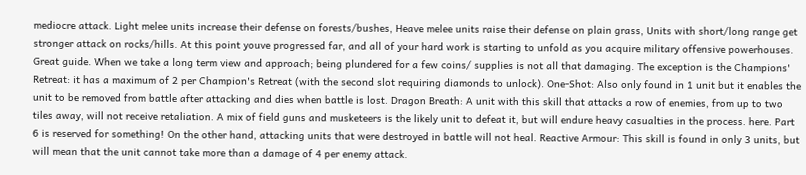mediocre attack. Light melee units increase their defense on forests/bushes, Heave melee units raise their defense on plain grass, Units with short/long range get stronger attack on rocks/hills. At this point youve progressed far, and all of your hard work is starting to unfold as you acquire military offensive powerhouses. Great guide. When we take a long term view and approach; being plundered for a few coins/ supplies is not all that damaging. The exception is the Champions' Retreat: it has a maximum of 2 per Champion's Retreat (with the second slot requiring diamonds to unlock). One-Shot: Also only found in 1 unit but it enables the unit to be removed from battle after attacking and dies when battle is lost. Dragon Breath: A unit with this skill that attacks a row of enemies, from up to two tiles away, will not receive retaliation. A mix of field guns and musketeers is the likely unit to defeat it, but will endure heavy casualties in the process. here. Part 6 is reserved for something! On the other hand, attacking units that were destroyed in battle will not heal. Reactive Armour: This skill is found in only 3 units, but will mean that the unit cannot take more than a damage of 4 per enemy attack.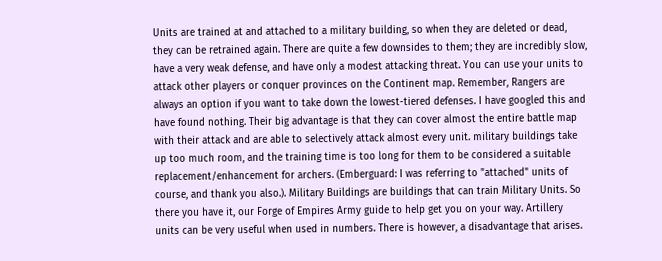Units are trained at and attached to a military building, so when they are deleted or dead, they can be retrained again. There are quite a few downsides to them; they are incredibly slow, have a very weak defense, and have only a modest attacking threat. You can use your units to attack other players or conquer provinces on the Continent map. Remember, Rangers are always an option if you want to take down the lowest-tiered defenses. I have googled this and have found nothing. Their big advantage is that they can cover almost the entire battle map with their attack and are able to selectively attack almost every unit. military buildings take up too much room, and the training time is too long for them to be considered a suitable replacement/enhancement for archers. (Emberguard: I was referring to "attached" units of course, and thank you also.). Military Buildings are buildings that can train Military Units. So there you have it, our Forge of Empires Army guide to help get you on your way. Artillery units can be very useful when used in numbers. There is however, a disadvantage that arises.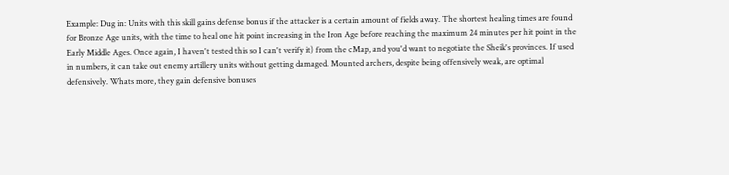Example: Dug in: Units with this skill gains defense bonus if the attacker is a certain amount of fields away. The shortest healing times are found for Bronze Age units, with the time to heal one hit point increasing in the Iron Age before reaching the maximum 24 minutes per hit point in the Early Middle Ages. Once again, I haven't tested this so I can't verify it) from the cMap, and you'd want to negotiate the Sheik's provinces. If used in numbers, it can take out enemy artillery units without getting damaged. Mounted archers, despite being offensively weak, are optimal defensively. Whats more, they gain defensive bonuses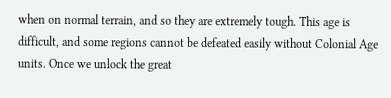when on normal terrain, and so they are extremely tough. This age is difficult, and some regions cannot be defeated easily without Colonial Age units. Once we unlock the great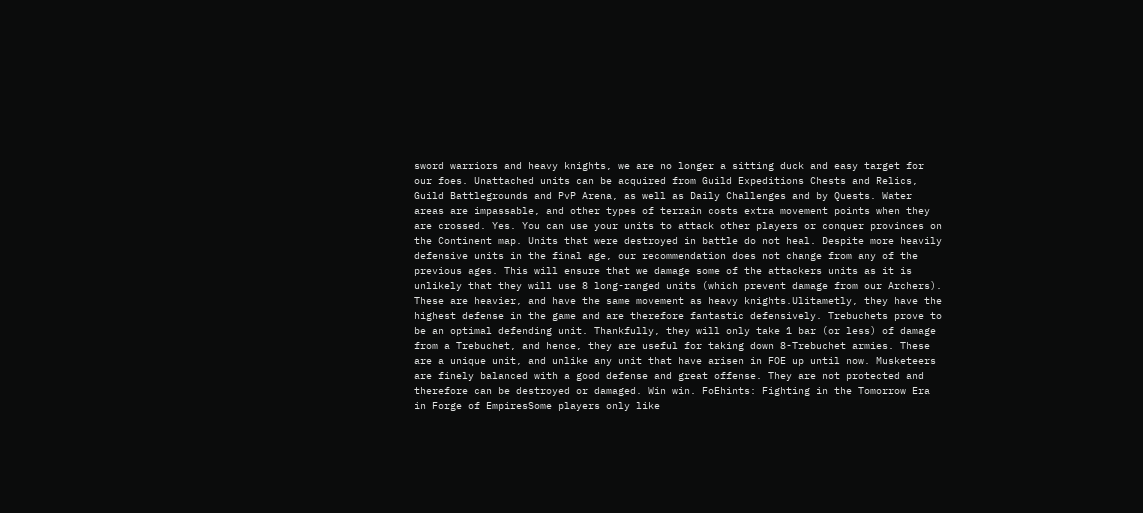sword warriors and heavy knights, we are no longer a sitting duck and easy target for our foes. Unattached units can be acquired from Guild Expeditions Chests and Relics, Guild Battlegrounds and PvP Arena, as well as Daily Challenges and by Quests. Water areas are impassable, and other types of terrain costs extra movement points when they are crossed. Yes. You can use your units to attack other players or conquer provinces on the Continent map. Units that were destroyed in battle do not heal. Despite more heavily defensive units in the final age, our recommendation does not change from any of the previous ages. This will ensure that we damage some of the attackers units as it is unlikely that they will use 8 long-ranged units (which prevent damage from our Archers). These are heavier, and have the same movement as heavy knights.Ulitametly, they have the highest defense in the game and are therefore fantastic defensively. Trebuchets prove to be an optimal defending unit. Thankfully, they will only take 1 bar (or less) of damage from a Trebuchet, and hence, they are useful for taking down 8-Trebuchet armies. These are a unique unit, and unlike any unit that have arisen in FOE up until now. Musketeers are finely balanced with a good defense and great offense. They are not protected and therefore can be destroyed or damaged. Win win. FoEhints: Fighting in the Tomorrow Era in Forge of EmpiresSome players only like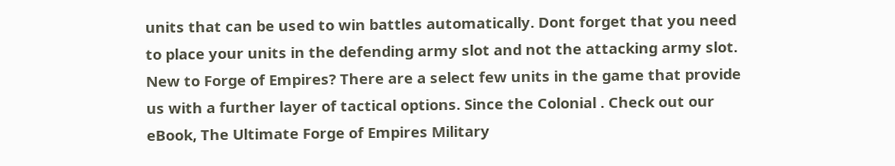units that can be used to win battles automatically. Dont forget that you need to place your units in the defending army slot and not the attacking army slot. New to Forge of Empires? There are a select few units in the game that provide us with a further layer of tactical options. Since the Colonial . Check out our eBook, The Ultimate Forge of Empires Military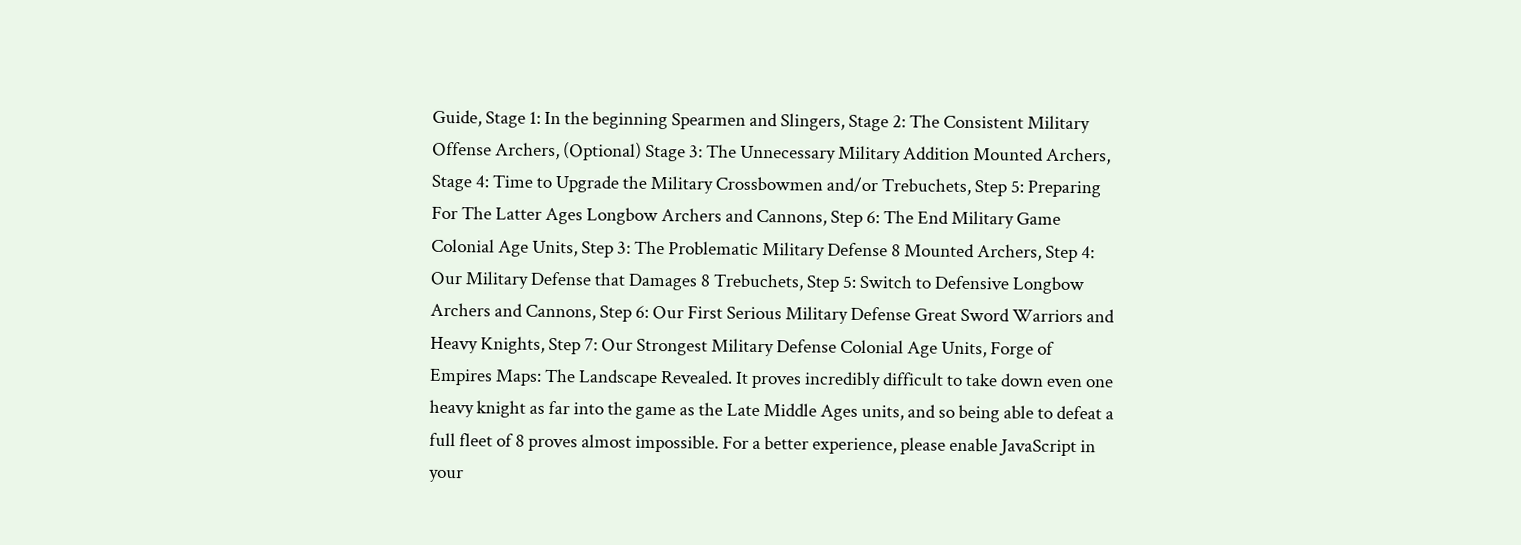Guide, Stage 1: In the beginning Spearmen and Slingers, Stage 2: The Consistent Military Offense Archers, (Optional) Stage 3: The Unnecessary Military Addition Mounted Archers, Stage 4: Time to Upgrade the Military Crossbowmen and/or Trebuchets, Step 5: Preparing For The Latter Ages Longbow Archers and Cannons, Step 6: The End Military Game Colonial Age Units, Step 3: The Problematic Military Defense 8 Mounted Archers, Step 4: Our Military Defense that Damages 8 Trebuchets, Step 5: Switch to Defensive Longbow Archers and Cannons, Step 6: Our First Serious Military Defense Great Sword Warriors and Heavy Knights, Step 7: Our Strongest Military Defense Colonial Age Units, Forge of Empires Maps: The Landscape Revealed. It proves incredibly difficult to take down even one heavy knight as far into the game as the Late Middle Ages units, and so being able to defeat a full fleet of 8 proves almost impossible. For a better experience, please enable JavaScript in your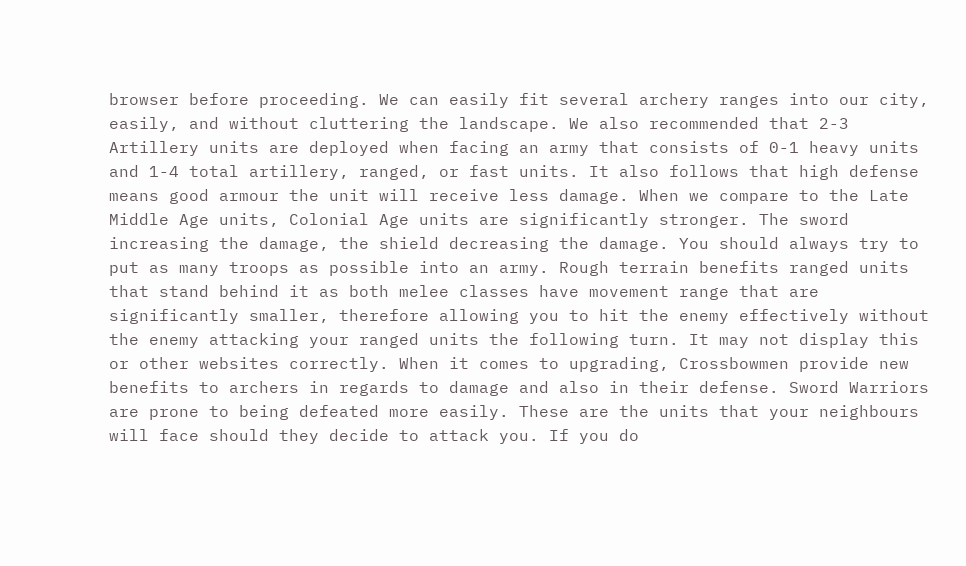browser before proceeding. We can easily fit several archery ranges into our city, easily, and without cluttering the landscape. We also recommended that 2-3 Artillery units are deployed when facing an army that consists of 0-1 heavy units and 1-4 total artillery, ranged, or fast units. It also follows that high defense means good armour the unit will receive less damage. When we compare to the Late Middle Age units, Colonial Age units are significantly stronger. The sword increasing the damage, the shield decreasing the damage. You should always try to put as many troops as possible into an army. Rough terrain benefits ranged units that stand behind it as both melee classes have movement range that are significantly smaller, therefore allowing you to hit the enemy effectively without the enemy attacking your ranged units the following turn. It may not display this or other websites correctly. When it comes to upgrading, Crossbowmen provide new benefits to archers in regards to damage and also in their defense. Sword Warriors are prone to being defeated more easily. These are the units that your neighbours will face should they decide to attack you. If you do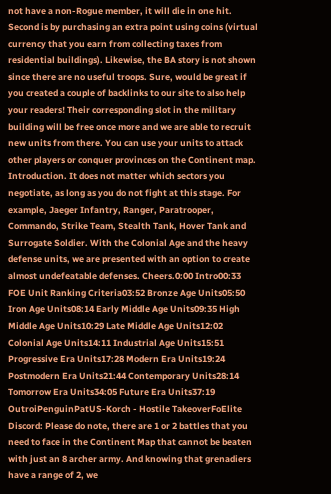not have a non-Rogue member, it will die in one hit. Second is by purchasing an extra point using coins (virtual currency that you earn from collecting taxes from residential buildings). Likewise, the BA story is not shown since there are no useful troops. Sure, would be great if you created a couple of backlinks to our site to also help your readers! Their corresponding slot in the military building will be free once more and we are able to recruit new units from there. You can use your units to attack other players or conquer provinces on the Continent map. Introduction. It does not matter which sectors you negotiate, as long as you do not fight at this stage. For example, Jaeger Infantry, Ranger, Paratrooper, Commando, Strike Team, Stealth Tank, Hover Tank and Surrogate Soldier. With the Colonial Age and the heavy defense units, we are presented with an option to create almost undefeatable defenses. Cheers.0:00 Intro00:33 FOE Unit Ranking Criteria03:52 Bronze Age Units05:50 Iron Age Units08:14 Early Middle Age Units09:35 High Middle Age Units10:29 Late Middle Age Units12:02 Colonial Age Units14:11 Industrial Age Units15:51 Progressive Era Units17:28 Modern Era Units19:24 Postmodern Era Units21:44 Contemporary Units28:14 Tomorrow Era Units34:05 Future Era Units37:19 OutroiPenguinPatUS-Korch - Hostile TakeoverFoElite Discord: Please do note, there are 1 or 2 battles that you need to face in the Continent Map that cannot be beaten with just an 8 archer army. And knowing that grenadiers have a range of 2, we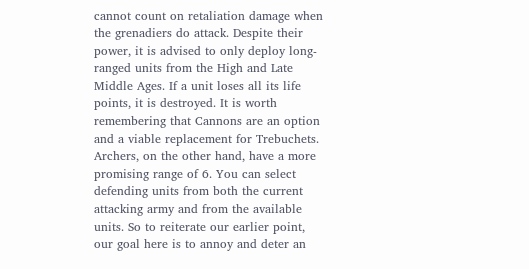cannot count on retaliation damage when the grenadiers do attack. Despite their power, it is advised to only deploy long-ranged units from the High and Late Middle Ages. If a unit loses all its life points, it is destroyed. It is worth remembering that Cannons are an option and a viable replacement for Trebuchets. Archers, on the other hand, have a more promising range of 6. You can select defending units from both the current attacking army and from the available units. So to reiterate our earlier point, our goal here is to annoy and deter an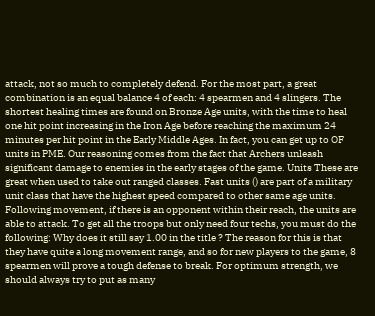attack, not so much to completely defend. For the most part, a great combination is an equal balance 4 of each: 4 spearmen and 4 slingers. The shortest healing times are found on Bronze Age units, with the time to heal one hit point increasing in the Iron Age before reaching the maximum 24 minutes per hit point in the Early Middle Ages. In fact, you can get up to OF units in PME. Our reasoning comes from the fact that Archers unleash significant damage to enemies in the early stages of the game. Units These are great when used to take out ranged classes. Fast units () are part of a military unit class that have the highest speed compared to other same age units. Following movement, if there is an opponent within their reach, the units are able to attack. To get all the troops but only need four techs, you must do the following: Why does it still say 1.00 in the title ? The reason for this is that they have quite a long movement range, and so for new players to the game, 8 spearmen will prove a tough defense to break. For optimum strength, we should always try to put as many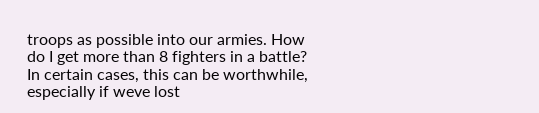troops as possible into our armies. How do I get more than 8 fighters in a battle? In certain cases, this can be worthwhile, especially if weve lost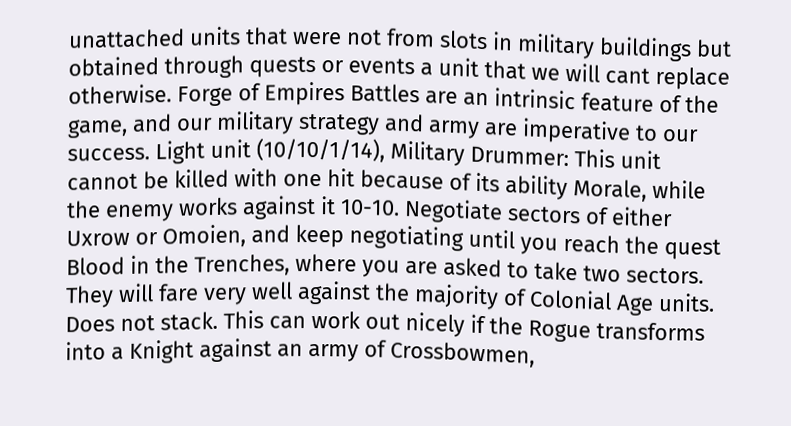unattached units that were not from slots in military buildings but obtained through quests or events a unit that we will cant replace otherwise. Forge of Empires Battles are an intrinsic feature of the game, and our military strategy and army are imperative to our success. Light unit (10/10/1/14), Military Drummer: This unit cannot be killed with one hit because of its ability Morale, while the enemy works against it 10-10. Negotiate sectors of either Uxrow or Omoien, and keep negotiating until you reach the quest Blood in the Trenches, where you are asked to take two sectors. They will fare very well against the majority of Colonial Age units. Does not stack. This can work out nicely if the Rogue transforms into a Knight against an army of Crossbowmen,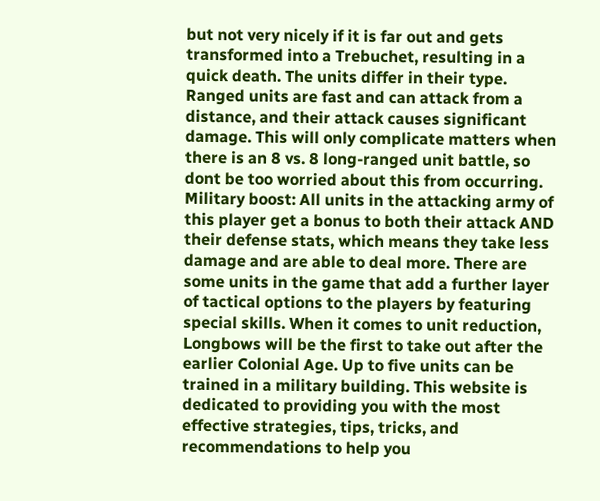but not very nicely if it is far out and gets transformed into a Trebuchet, resulting in a quick death. The units differ in their type. Ranged units are fast and can attack from a distance, and their attack causes significant damage. This will only complicate matters when there is an 8 vs. 8 long-ranged unit battle, so dont be too worried about this from occurring. Military boost: All units in the attacking army of this player get a bonus to both their attack AND their defense stats, which means they take less damage and are able to deal more. There are some units in the game that add a further layer of tactical options to the players by featuring special skills. When it comes to unit reduction, Longbows will be the first to take out after the earlier Colonial Age. Up to five units can be trained in a military building. This website is dedicated to providing you with the most effective strategies, tips, tricks, and recommendations to help you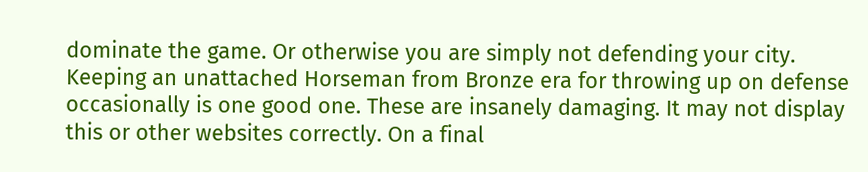dominate the game. Or otherwise you are simply not defending your city. Keeping an unattached Horseman from Bronze era for throwing up on defense occasionally is one good one. These are insanely damaging. It may not display this or other websites correctly. On a final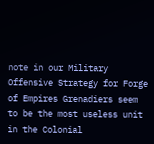note in our Military Offensive Strategy for Forge of Empires Grenadiers seem to be the most useless unit in the Colonial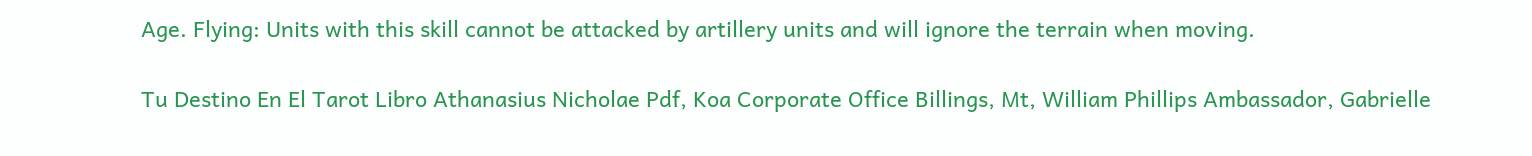Age. Flying: Units with this skill cannot be attacked by artillery units and will ignore the terrain when moving.

Tu Destino En El Tarot Libro Athanasius Nicholae Pdf, Koa Corporate Office Billings, Mt, William Phillips Ambassador, Gabrielle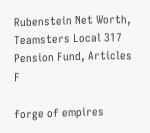Rubenstein Net Worth, Teamsters Local 317 Pension Fund, Articles F

forge of empires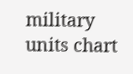military units chart